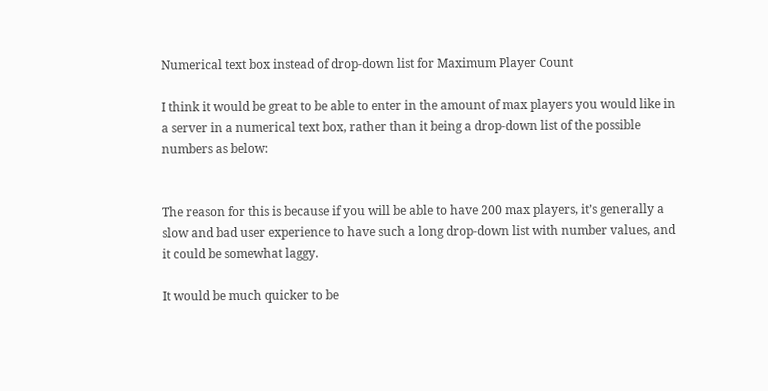Numerical text box instead of drop-down list for Maximum Player Count

I think it would be great to be able to enter in the amount of max players you would like in a server in a numerical text box, rather than it being a drop-down list of the possible numbers as below:


The reason for this is because if you will be able to have 200 max players, it’s generally a slow and bad user experience to have such a long drop-down list with number values, and it could be somewhat laggy.

It would be much quicker to be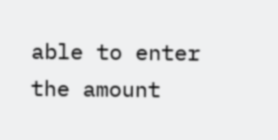able to enter the amount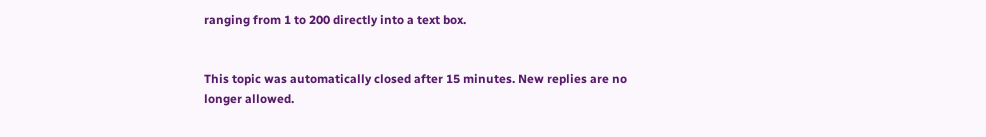ranging from 1 to 200 directly into a text box.


This topic was automatically closed after 15 minutes. New replies are no longer allowed.